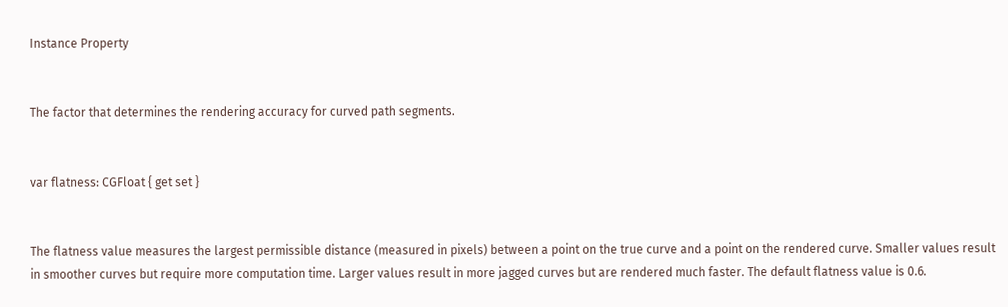Instance Property


The factor that determines the rendering accuracy for curved path segments.


var flatness: CGFloat { get set }


The flatness value measures the largest permissible distance (measured in pixels) between a point on the true curve and a point on the rendered curve. Smaller values result in smoother curves but require more computation time. Larger values result in more jagged curves but are rendered much faster. The default flatness value is 0.6.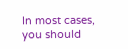In most cases, you should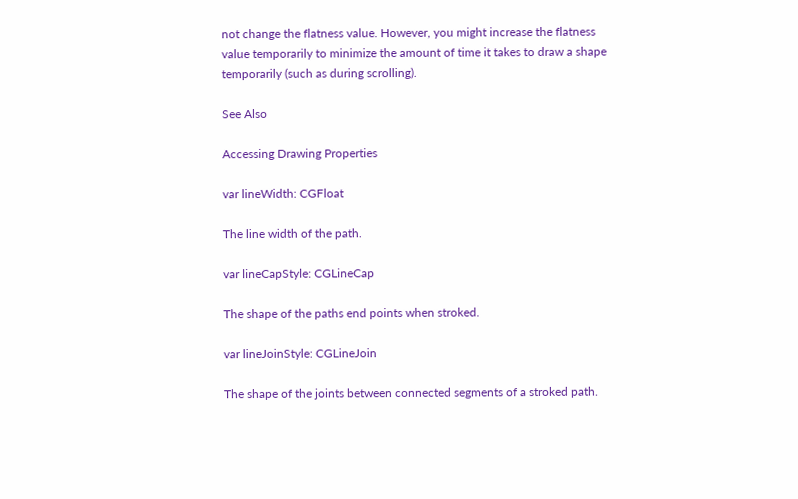not change the flatness value. However, you might increase the flatness value temporarily to minimize the amount of time it takes to draw a shape temporarily (such as during scrolling).

See Also

Accessing Drawing Properties

var lineWidth: CGFloat

The line width of the path.

var lineCapStyle: CGLineCap

The shape of the paths end points when stroked.

var lineJoinStyle: CGLineJoin

The shape of the joints between connected segments of a stroked path.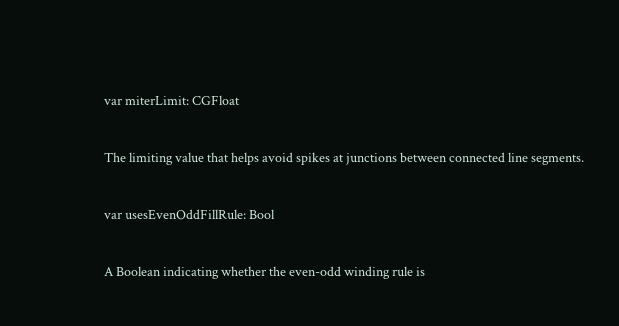var miterLimit: CGFloat

The limiting value that helps avoid spikes at junctions between connected line segments.

var usesEvenOddFillRule: Bool

A Boolean indicating whether the even-odd winding rule is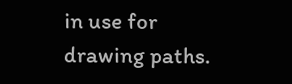in use for drawing paths.